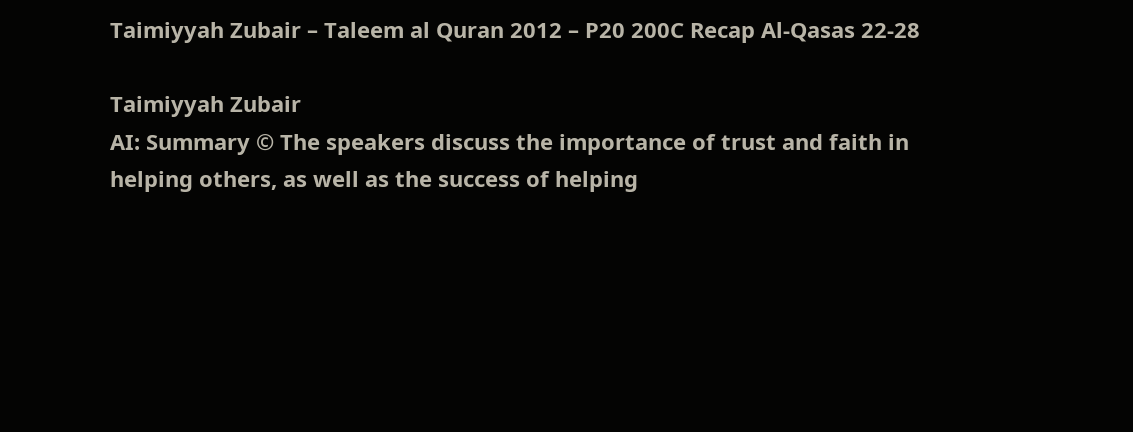Taimiyyah Zubair – Taleem al Quran 2012 – P20 200C Recap Al-Qasas 22-28

Taimiyyah Zubair
AI: Summary © The speakers discuss the importance of trust and faith in helping others, as well as the success of helping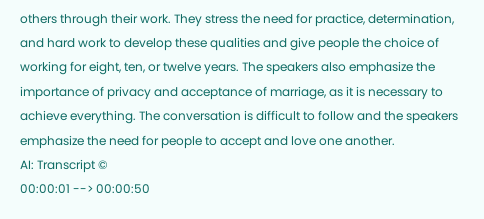others through their work. They stress the need for practice, determination, and hard work to develop these qualities and give people the choice of working for eight, ten, or twelve years. The speakers also emphasize the importance of privacy and acceptance of marriage, as it is necessary to achieve everything. The conversation is difficult to follow and the speakers emphasize the need for people to accept and love one another.
AI: Transcript ©
00:00:01 --> 00:00:50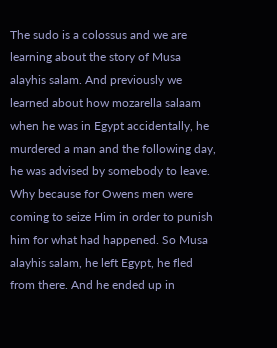The sudo is a colossus and we are learning about the story of Musa alayhis salam. And previously we learned about how mozarella salaam when he was in Egypt accidentally, he murdered a man and the following day, he was advised by somebody to leave. Why because for Owens men were coming to seize Him in order to punish him for what had happened. So Musa alayhis salam, he left Egypt, he fled from there. And he ended up in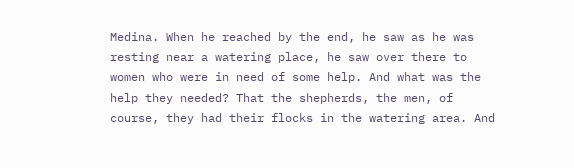Medina. When he reached by the end, he saw as he was resting near a watering place, he saw over there to women who were in need of some help. And what was the help they needed? That the shepherds, the men, of course, they had their flocks in the watering area. And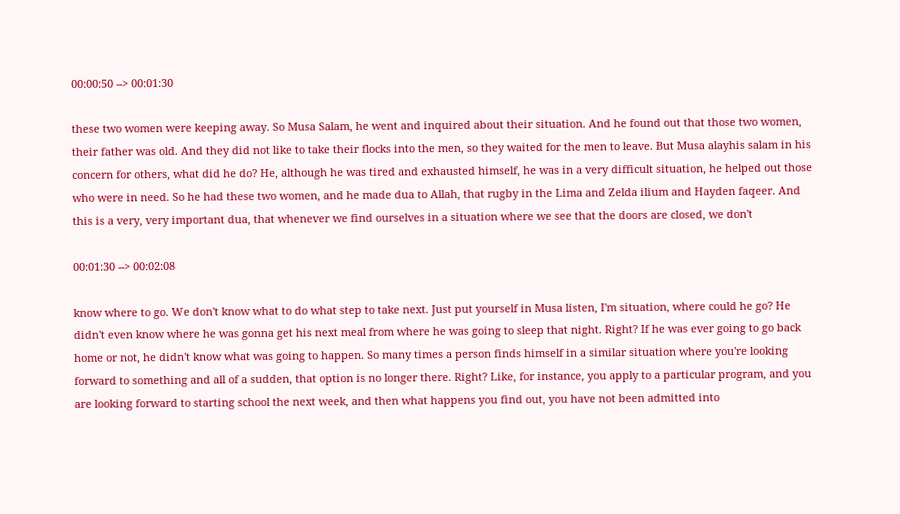00:00:50 --> 00:01:30

these two women were keeping away. So Musa Salam, he went and inquired about their situation. And he found out that those two women, their father was old. And they did not like to take their flocks into the men, so they waited for the men to leave. But Musa alayhis salam in his concern for others, what did he do? He, although he was tired and exhausted himself, he was in a very difficult situation, he helped out those who were in need. So he had these two women, and he made dua to Allah, that rugby in the Lima and Zelda ilium and Hayden faqeer. And this is a very, very important dua, that whenever we find ourselves in a situation where we see that the doors are closed, we don't

00:01:30 --> 00:02:08

know where to go. We don't know what to do what step to take next. Just put yourself in Musa listen, I'm situation, where could he go? He didn't even know where he was gonna get his next meal from where he was going to sleep that night. Right? If he was ever going to go back home or not, he didn't know what was going to happen. So many times a person finds himself in a similar situation where you're looking forward to something and all of a sudden, that option is no longer there. Right? Like, for instance, you apply to a particular program, and you are looking forward to starting school the next week, and then what happens you find out, you have not been admitted into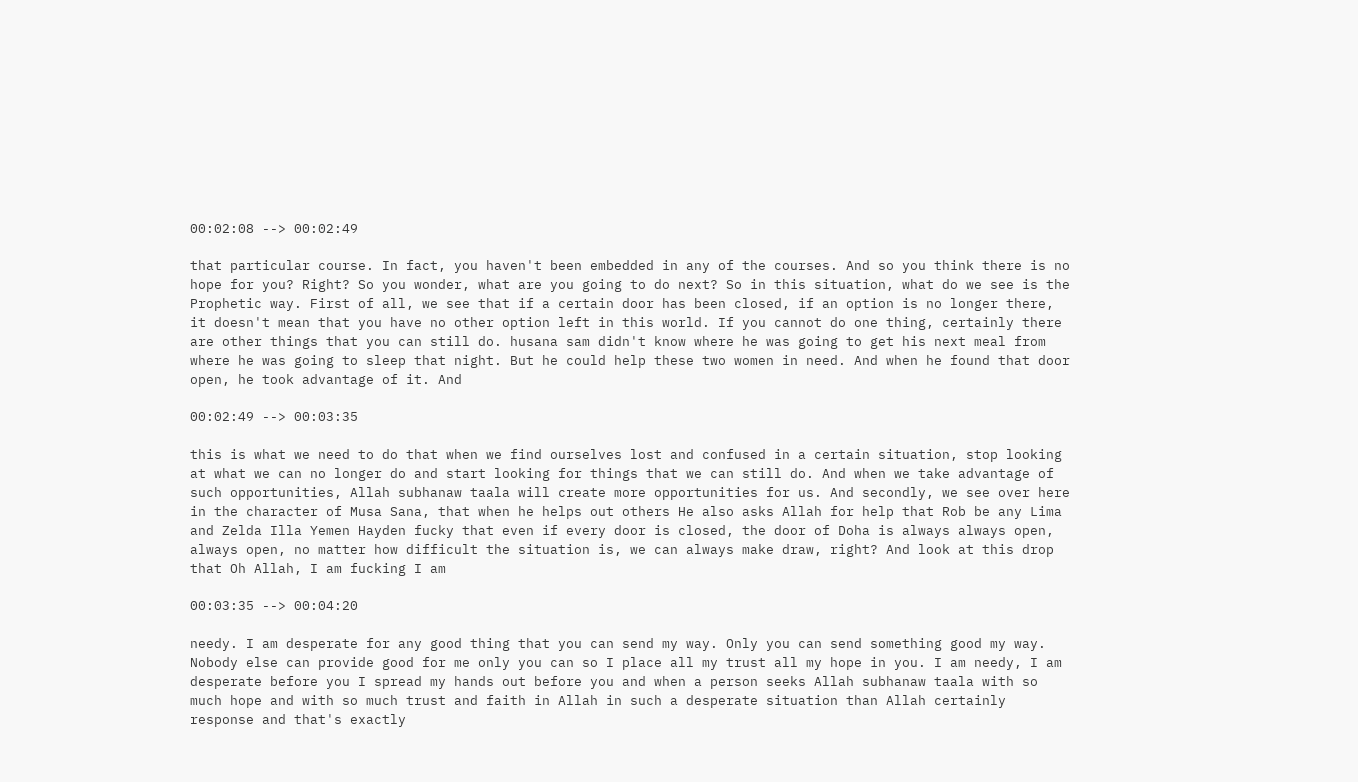00:02:08 --> 00:02:49

that particular course. In fact, you haven't been embedded in any of the courses. And so you think there is no hope for you? Right? So you wonder, what are you going to do next? So in this situation, what do we see is the Prophetic way. First of all, we see that if a certain door has been closed, if an option is no longer there, it doesn't mean that you have no other option left in this world. If you cannot do one thing, certainly there are other things that you can still do. husana sam didn't know where he was going to get his next meal from where he was going to sleep that night. But he could help these two women in need. And when he found that door open, he took advantage of it. And

00:02:49 --> 00:03:35

this is what we need to do that when we find ourselves lost and confused in a certain situation, stop looking at what we can no longer do and start looking for things that we can still do. And when we take advantage of such opportunities, Allah subhanaw taala will create more opportunities for us. And secondly, we see over here in the character of Musa Sana, that when he helps out others He also asks Allah for help that Rob be any Lima and Zelda Illa Yemen Hayden fucky that even if every door is closed, the door of Doha is always always open, always open, no matter how difficult the situation is, we can always make draw, right? And look at this drop that Oh Allah, I am fucking I am

00:03:35 --> 00:04:20

needy. I am desperate for any good thing that you can send my way. Only you can send something good my way. Nobody else can provide good for me only you can so I place all my trust all my hope in you. I am needy, I am desperate before you I spread my hands out before you and when a person seeks Allah subhanaw taala with so much hope and with so much trust and faith in Allah in such a desperate situation than Allah certainly response and that's exactly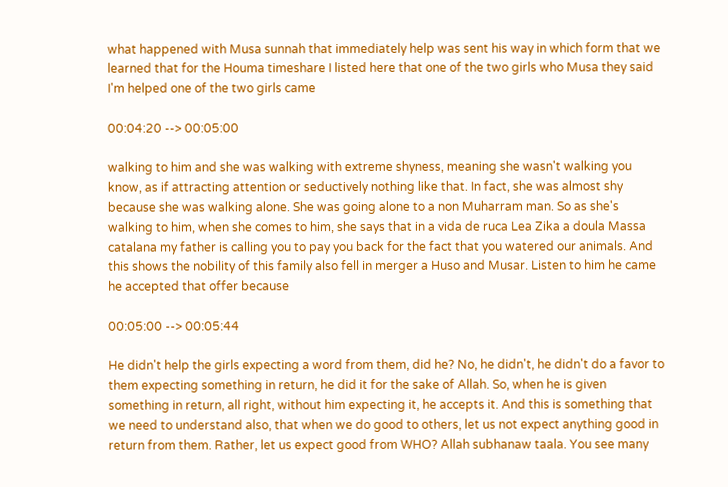what happened with Musa sunnah that immediately help was sent his way in which form that we learned that for the Houma timeshare I listed here that one of the two girls who Musa they said I'm helped one of the two girls came

00:04:20 --> 00:05:00

walking to him and she was walking with extreme shyness, meaning she wasn't walking you know, as if attracting attention or seductively nothing like that. In fact, she was almost shy because she was walking alone. She was going alone to a non Muharram man. So as she's walking to him, when she comes to him, she says that in a vida de ruca Lea Zika a doula Massa catalana my father is calling you to pay you back for the fact that you watered our animals. And this shows the nobility of this family also fell in merger a Huso and Musar. Listen to him he came he accepted that offer because

00:05:00 --> 00:05:44

He didn't help the girls expecting a word from them, did he? No, he didn't, he didn't do a favor to them expecting something in return, he did it for the sake of Allah. So, when he is given something in return, all right, without him expecting it, he accepts it. And this is something that we need to understand also, that when we do good to others, let us not expect anything good in return from them. Rather, let us expect good from WHO? Allah subhanaw taala. You see many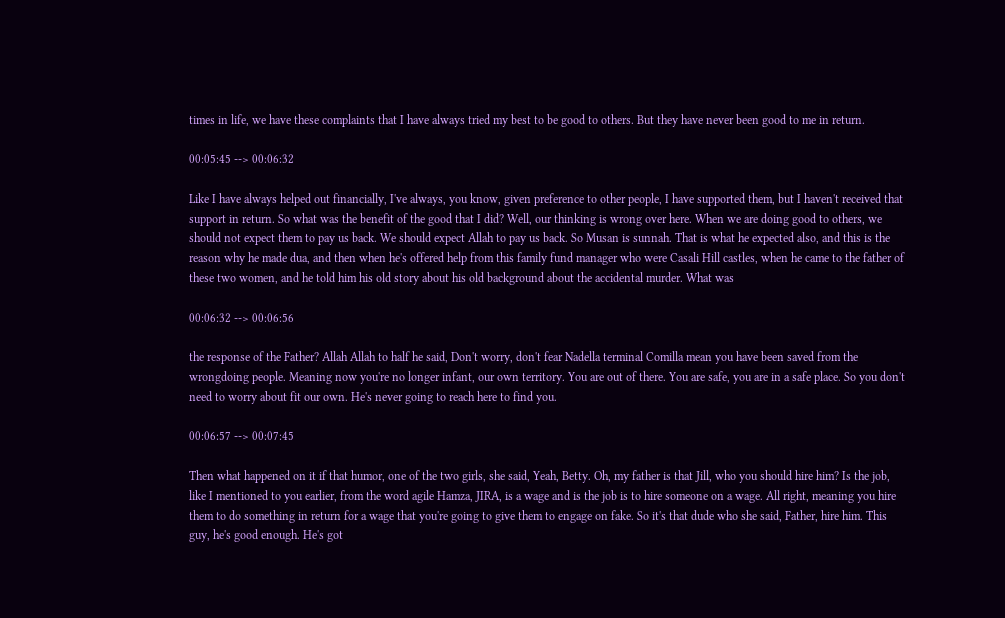times in life, we have these complaints that I have always tried my best to be good to others. But they have never been good to me in return.

00:05:45 --> 00:06:32

Like I have always helped out financially, I've always, you know, given preference to other people, I have supported them, but I haven't received that support in return. So what was the benefit of the good that I did? Well, our thinking is wrong over here. When we are doing good to others, we should not expect them to pay us back. We should expect Allah to pay us back. So Musan is sunnah. That is what he expected also, and this is the reason why he made dua, and then when he's offered help from this family fund manager who were Casali Hill castles, when he came to the father of these two women, and he told him his old story about his old background about the accidental murder. What was

00:06:32 --> 00:06:56

the response of the Father? Allah Allah to half he said, Don't worry, don't fear Nadella terminal Comilla mean you have been saved from the wrongdoing people. Meaning now you're no longer infant, our own territory. You are out of there. You are safe, you are in a safe place. So you don't need to worry about fit our own. He's never going to reach here to find you.

00:06:57 --> 00:07:45

Then what happened on it if that humor, one of the two girls, she said, Yeah, Betty. Oh, my father is that Jill, who you should hire him? Is the job, like I mentioned to you earlier, from the word agile Hamza, JIRA, is a wage and is the job is to hire someone on a wage. All right, meaning you hire them to do something in return for a wage that you're going to give them to engage on fake. So it's that dude who she said, Father, hire him. This guy, he's good enough. He's got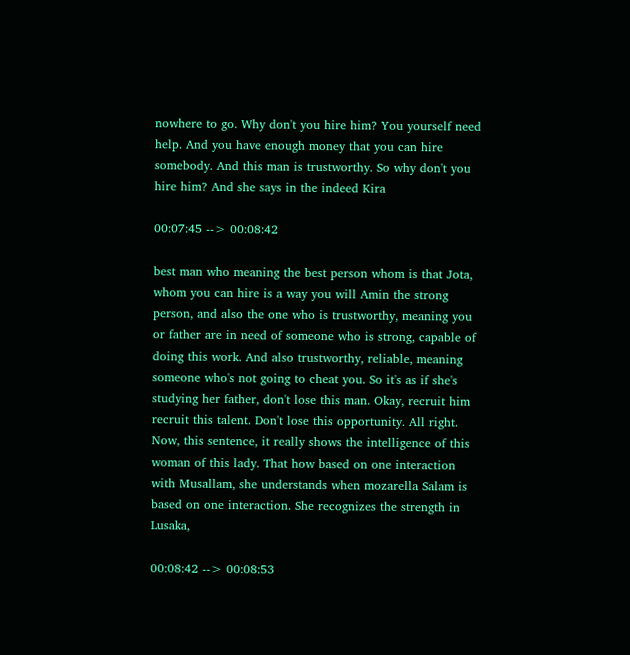nowhere to go. Why don't you hire him? You yourself need help. And you have enough money that you can hire somebody. And this man is trustworthy. So why don't you hire him? And she says in the indeed Kira

00:07:45 --> 00:08:42

best man who meaning the best person whom is that Jota, whom you can hire is a way you will Amin the strong person, and also the one who is trustworthy, meaning you or father are in need of someone who is strong, capable of doing this work. And also trustworthy, reliable, meaning someone who's not going to cheat you. So it's as if she's studying her father, don't lose this man. Okay, recruit him recruit this talent. Don't lose this opportunity. All right. Now, this sentence, it really shows the intelligence of this woman of this lady. That how based on one interaction with Musallam, she understands when mozarella Salam is based on one interaction. She recognizes the strength in Lusaka,

00:08:42 --> 00:08:53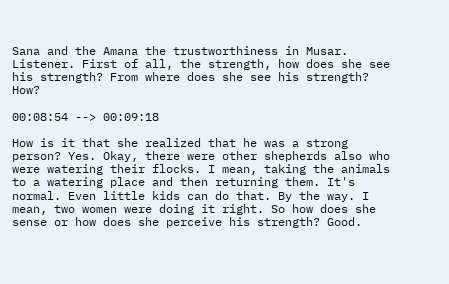Sana and the Amana the trustworthiness in Musar. Listener. First of all, the strength, how does she see his strength? From where does she see his strength? How?

00:08:54 --> 00:09:18

How is it that she realized that he was a strong person? Yes. Okay, there were other shepherds also who were watering their flocks. I mean, taking the animals to a watering place and then returning them. It's normal. Even little kids can do that. By the way. I mean, two women were doing it right. So how does she sense or how does she perceive his strength? Good.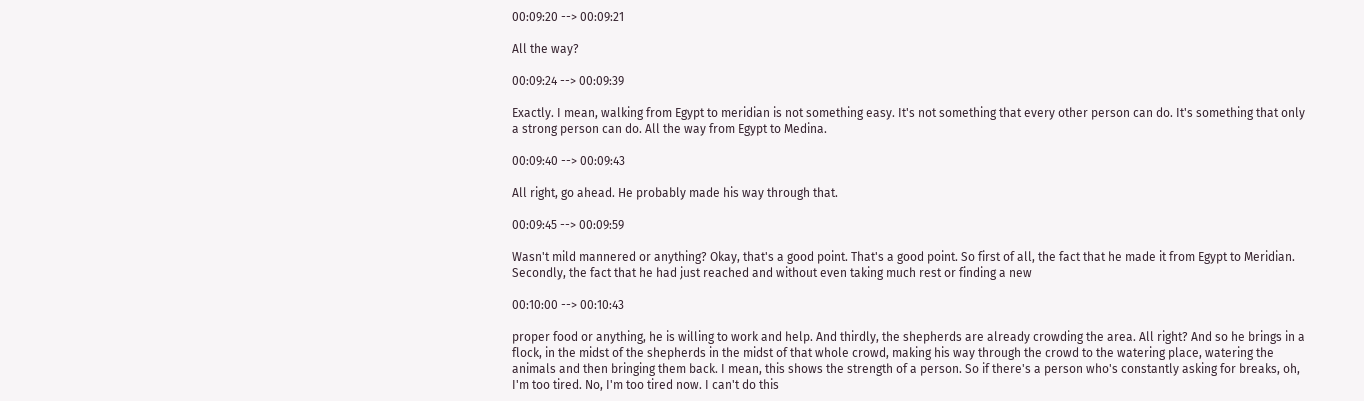00:09:20 --> 00:09:21

All the way?

00:09:24 --> 00:09:39

Exactly. I mean, walking from Egypt to meridian is not something easy. It's not something that every other person can do. It's something that only a strong person can do. All the way from Egypt to Medina.

00:09:40 --> 00:09:43

All right, go ahead. He probably made his way through that.

00:09:45 --> 00:09:59

Wasn't mild mannered or anything? Okay, that's a good point. That's a good point. So first of all, the fact that he made it from Egypt to Meridian. Secondly, the fact that he had just reached and without even taking much rest or finding a new

00:10:00 --> 00:10:43

proper food or anything, he is willing to work and help. And thirdly, the shepherds are already crowding the area. All right? And so he brings in a flock, in the midst of the shepherds in the midst of that whole crowd, making his way through the crowd to the watering place, watering the animals and then bringing them back. I mean, this shows the strength of a person. So if there's a person who's constantly asking for breaks, oh, I'm too tired. No, I'm too tired now. I can't do this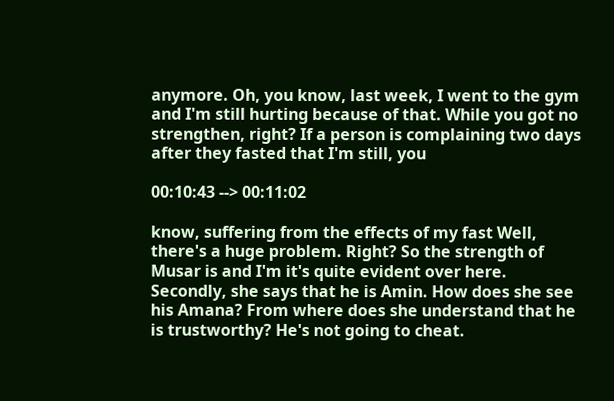anymore. Oh, you know, last week, I went to the gym and I'm still hurting because of that. While you got no strengthen, right? If a person is complaining two days after they fasted that I'm still, you

00:10:43 --> 00:11:02

know, suffering from the effects of my fast Well, there's a huge problem. Right? So the strength of Musar is and I'm it's quite evident over here. Secondly, she says that he is Amin. How does she see his Amana? From where does she understand that he is trustworthy? He's not going to cheat.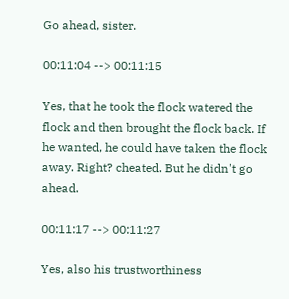Go ahead, sister.

00:11:04 --> 00:11:15

Yes, that he took the flock watered the flock and then brought the flock back. If he wanted, he could have taken the flock away. Right? cheated. But he didn't go ahead.

00:11:17 --> 00:11:27

Yes, also his trustworthiness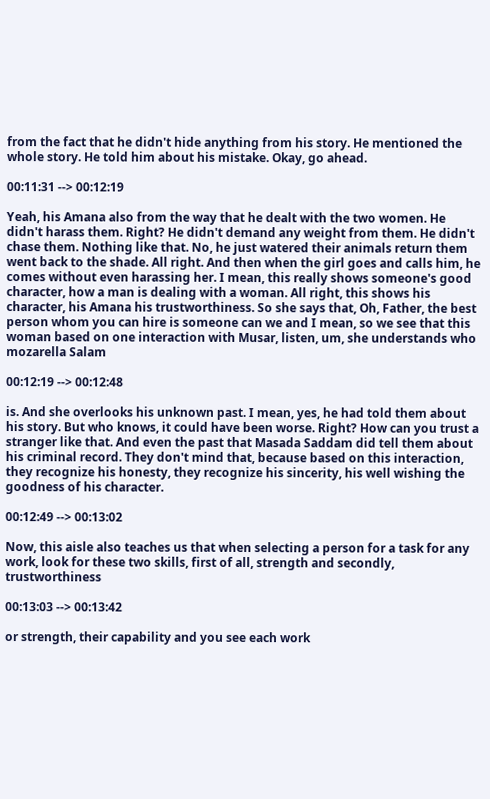from the fact that he didn't hide anything from his story. He mentioned the whole story. He told him about his mistake. Okay, go ahead.

00:11:31 --> 00:12:19

Yeah, his Amana also from the way that he dealt with the two women. He didn't harass them. Right? He didn't demand any weight from them. He didn't chase them. Nothing like that. No, he just watered their animals return them went back to the shade. All right. And then when the girl goes and calls him, he comes without even harassing her. I mean, this really shows someone's good character, how a man is dealing with a woman. All right, this shows his character, his Amana his trustworthiness. So she says that, Oh, Father, the best person whom you can hire is someone can we and I mean, so we see that this woman based on one interaction with Musar, listen, um, she understands who mozarella Salam

00:12:19 --> 00:12:48

is. And she overlooks his unknown past. I mean, yes, he had told them about his story. But who knows, it could have been worse. Right? How can you trust a stranger like that. And even the past that Masada Saddam did tell them about his criminal record. They don't mind that, because based on this interaction, they recognize his honesty, they recognize his sincerity, his well wishing the goodness of his character.

00:12:49 --> 00:13:02

Now, this aisle also teaches us that when selecting a person for a task for any work, look for these two skills, first of all, strength and secondly, trustworthiness

00:13:03 --> 00:13:42

or strength, their capability and you see each work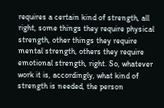requires a certain kind of strength, all right, some things they require physical strength, other things they require mental strength, others they require emotional strength, right. So, whatever work it is, accordingly, what kind of strength is needed, the person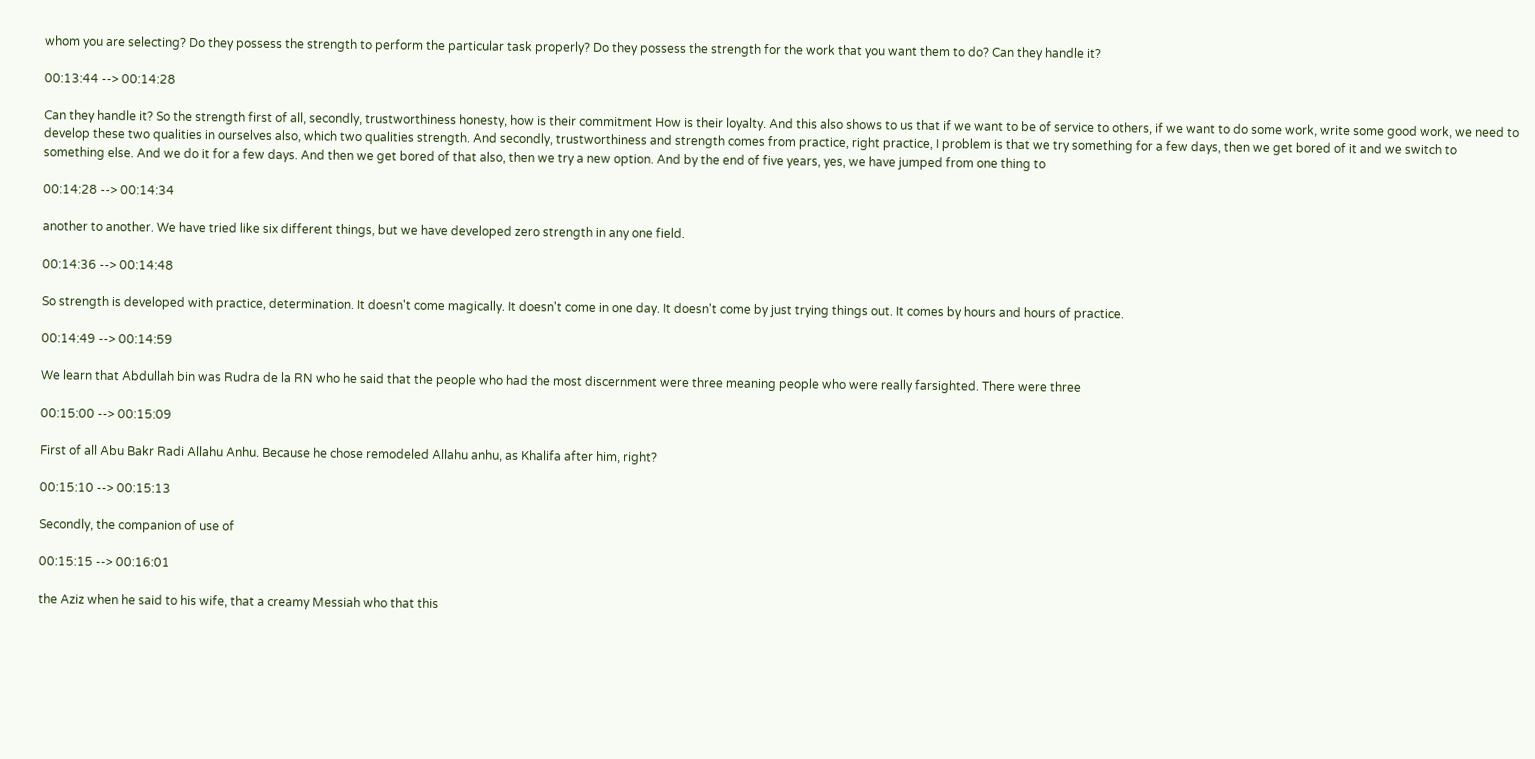whom you are selecting? Do they possess the strength to perform the particular task properly? Do they possess the strength for the work that you want them to do? Can they handle it?

00:13:44 --> 00:14:28

Can they handle it? So the strength first of all, secondly, trustworthiness honesty, how is their commitment How is their loyalty. And this also shows to us that if we want to be of service to others, if we want to do some work, write some good work, we need to develop these two qualities in ourselves also, which two qualities strength. And secondly, trustworthiness and strength comes from practice, right practice, I problem is that we try something for a few days, then we get bored of it and we switch to something else. And we do it for a few days. And then we get bored of that also, then we try a new option. And by the end of five years, yes, we have jumped from one thing to

00:14:28 --> 00:14:34

another to another. We have tried like six different things, but we have developed zero strength in any one field.

00:14:36 --> 00:14:48

So strength is developed with practice, determination. It doesn't come magically. It doesn't come in one day. It doesn't come by just trying things out. It comes by hours and hours of practice.

00:14:49 --> 00:14:59

We learn that Abdullah bin was Rudra de la RN who he said that the people who had the most discernment were three meaning people who were really farsighted. There were three

00:15:00 --> 00:15:09

First of all Abu Bakr Radi Allahu Anhu. Because he chose remodeled Allahu anhu, as Khalifa after him, right?

00:15:10 --> 00:15:13

Secondly, the companion of use of

00:15:15 --> 00:16:01

the Aziz when he said to his wife, that a creamy Messiah who that this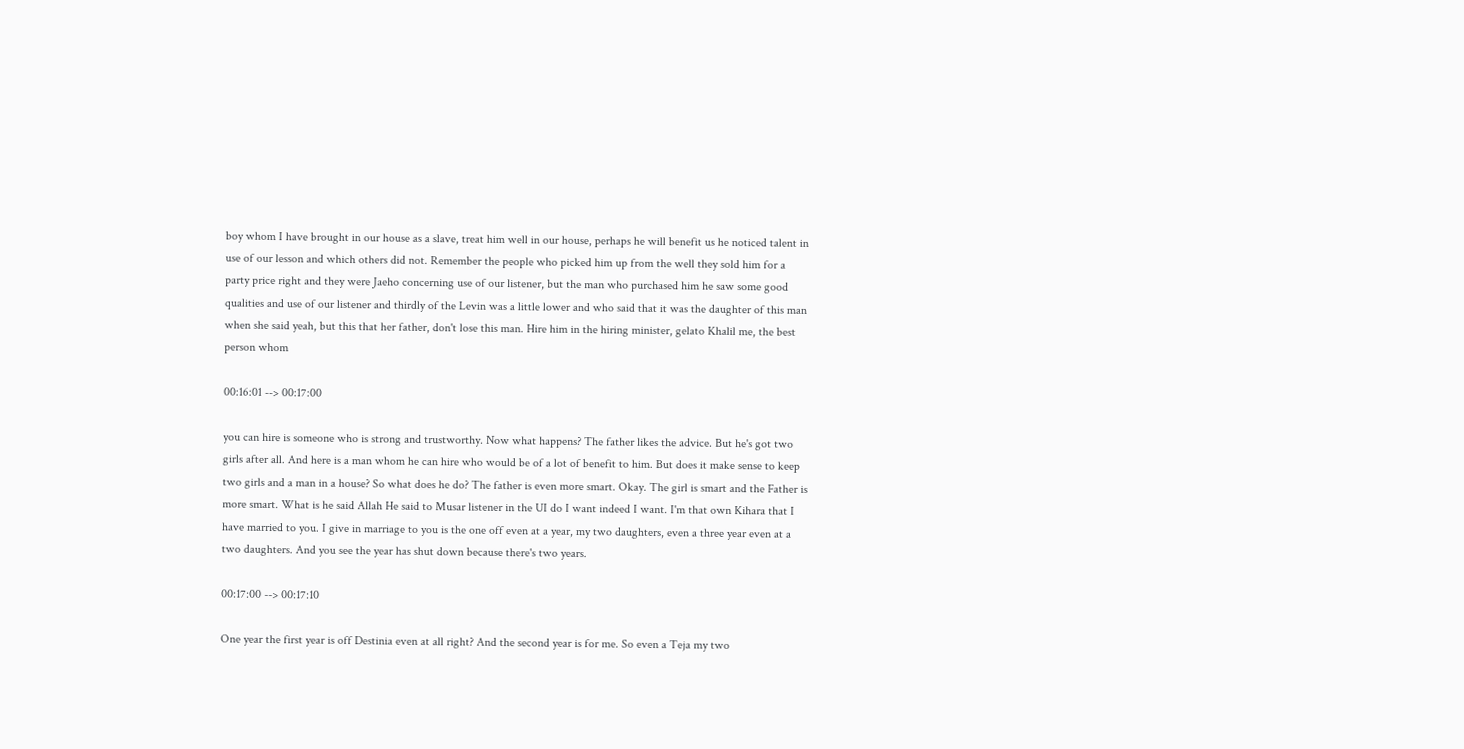boy whom I have brought in our house as a slave, treat him well in our house, perhaps he will benefit us he noticed talent in use of our lesson and which others did not. Remember the people who picked him up from the well they sold him for a party price right and they were Jaeho concerning use of our listener, but the man who purchased him he saw some good qualities and use of our listener and thirdly of the Levin was a little lower and who said that it was the daughter of this man when she said yeah, but this that her father, don't lose this man. Hire him in the hiring minister, gelato Khalil me, the best person whom

00:16:01 --> 00:17:00

you can hire is someone who is strong and trustworthy. Now what happens? The father likes the advice. But he's got two girls after all. And here is a man whom he can hire who would be of a lot of benefit to him. But does it make sense to keep two girls and a man in a house? So what does he do? The father is even more smart. Okay. The girl is smart and the Father is more smart. What is he said Allah He said to Musar listener in the UI do I want indeed I want. I'm that own Kihara that I have married to you. I give in marriage to you is the one off even at a year, my two daughters, even a three year even at a two daughters. And you see the year has shut down because there's two years.

00:17:00 --> 00:17:10

One year the first year is off Destinia even at all right? And the second year is for me. So even a Teja my two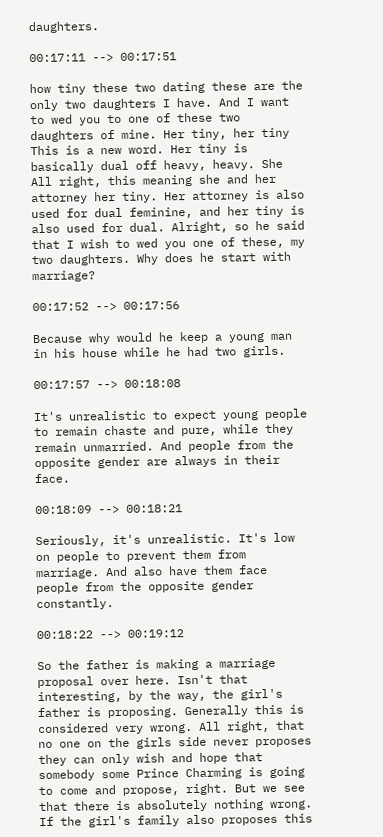daughters.

00:17:11 --> 00:17:51

how tiny these two dating these are the only two daughters I have. And I want to wed you to one of these two daughters of mine. Her tiny, her tiny This is a new word. Her tiny is basically dual off heavy, heavy. She All right, this meaning she and her attorney her tiny. Her attorney is also used for dual feminine, and her tiny is also used for dual. Alright, so he said that I wish to wed you one of these, my two daughters. Why does he start with marriage?

00:17:52 --> 00:17:56

Because why would he keep a young man in his house while he had two girls.

00:17:57 --> 00:18:08

It's unrealistic to expect young people to remain chaste and pure, while they remain unmarried. And people from the opposite gender are always in their face.

00:18:09 --> 00:18:21

Seriously, it's unrealistic. It's low on people to prevent them from marriage. And also have them face people from the opposite gender constantly.

00:18:22 --> 00:19:12

So the father is making a marriage proposal over here. Isn't that interesting, by the way, the girl's father is proposing. Generally this is considered very wrong. All right, that no one on the girls side never proposes they can only wish and hope that somebody some Prince Charming is going to come and propose, right. But we see that there is absolutely nothing wrong. If the girl's family also proposes this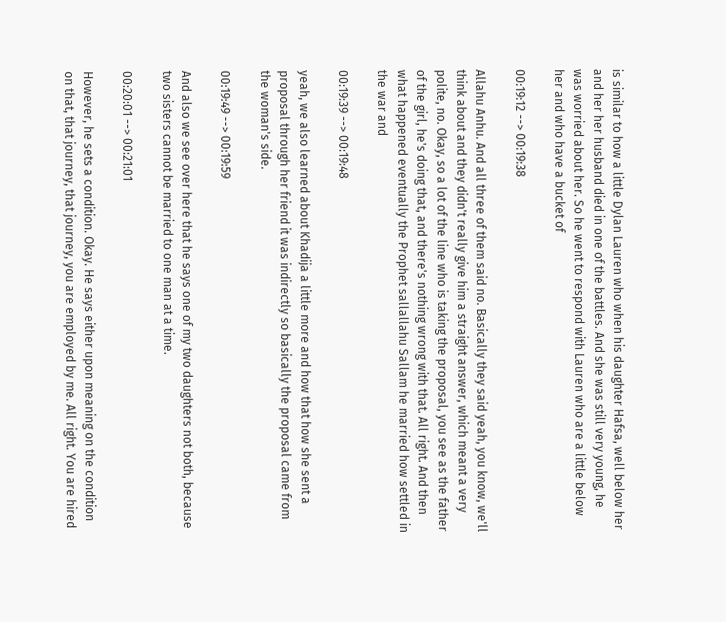is similar to how a little Dylan Lauren who when his daughter Hafsa, well below her and her her husband died in one of the battles. And she was still very young, he was worried about her. So he went to respond with Lauren who are a little below her and who have a bucket of

00:19:12 --> 00:19:38

Allahu Anhu. And all three of them said no. Basically they said yeah, you know, we'll think about and they didn't really give him a straight answer, which meant a very polite, no. Okay, so a lot of the line who is taking the proposal, you see as the father of the girl, he's doing that, and there's nothing wrong with that. All right. And then what happened eventually the Prophet sallallahu Sallam he married how settled in the war and

00:19:39 --> 00:19:48

yeah, we also learned about Khadija a little more and how that how she sent a proposal through her friend it was indirectly so basically the proposal came from the woman's side.

00:19:49 --> 00:19:59

And also we see over here that he says one of my two daughters not both, because two sisters cannot be married to one man at a time.

00:20:01 --> 00:21:01

However, he sets a condition. Okay. He says either upon meaning on the condition on that, that journey, that journey, you are employed by me. All right. You are hired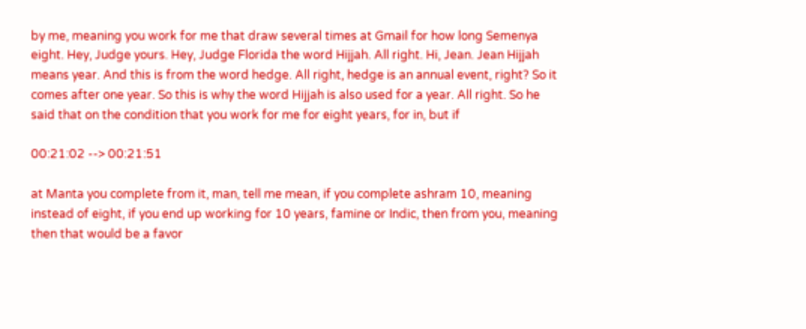by me, meaning you work for me that draw several times at Gmail for how long Semenya eight. Hey, Judge yours. Hey, Judge Florida the word Hijjah. All right. Hi, Jean. Jean Hijjah means year. And this is from the word hedge. All right, hedge is an annual event, right? So it comes after one year. So this is why the word Hijjah is also used for a year. All right. So he said that on the condition that you work for me for eight years, for in, but if

00:21:02 --> 00:21:51

at Manta you complete from it, man, tell me mean, if you complete ashram 10, meaning instead of eight, if you end up working for 10 years, famine or Indic, then from you, meaning then that would be a favor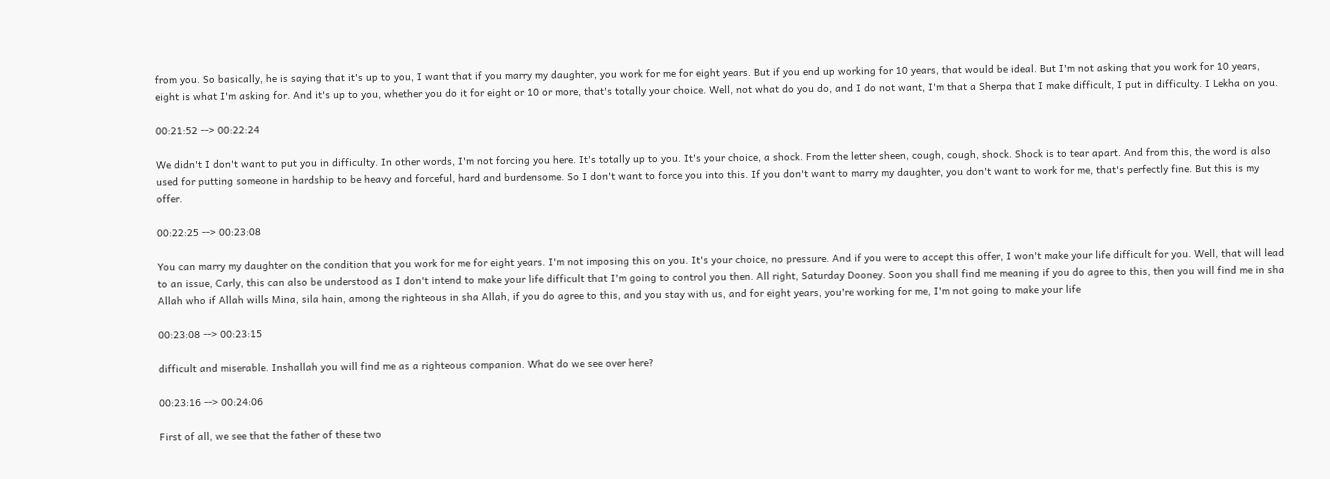from you. So basically, he is saying that it's up to you, I want that if you marry my daughter, you work for me for eight years. But if you end up working for 10 years, that would be ideal. But I'm not asking that you work for 10 years, eight is what I'm asking for. And it's up to you, whether you do it for eight or 10 or more, that's totally your choice. Well, not what do you do, and I do not want, I'm that a Sherpa that I make difficult, I put in difficulty. I Lekha on you.

00:21:52 --> 00:22:24

We didn't I don't want to put you in difficulty. In other words, I'm not forcing you here. It's totally up to you. It's your choice, a shock. From the letter sheen, cough, cough, shock. Shock is to tear apart. And from this, the word is also used for putting someone in hardship to be heavy and forceful, hard and burdensome. So I don't want to force you into this. If you don't want to marry my daughter, you don't want to work for me, that's perfectly fine. But this is my offer.

00:22:25 --> 00:23:08

You can marry my daughter on the condition that you work for me for eight years. I'm not imposing this on you. It's your choice, no pressure. And if you were to accept this offer, I won't make your life difficult for you. Well, that will lead to an issue, Carly, this can also be understood as I don't intend to make your life difficult that I'm going to control you then. All right, Saturday Dooney. Soon you shall find me meaning if you do agree to this, then you will find me in sha Allah who if Allah wills Mina, sila hain, among the righteous in sha Allah, if you do agree to this, and you stay with us, and for eight years, you're working for me, I'm not going to make your life

00:23:08 --> 00:23:15

difficult and miserable. Inshallah you will find me as a righteous companion. What do we see over here?

00:23:16 --> 00:24:06

First of all, we see that the father of these two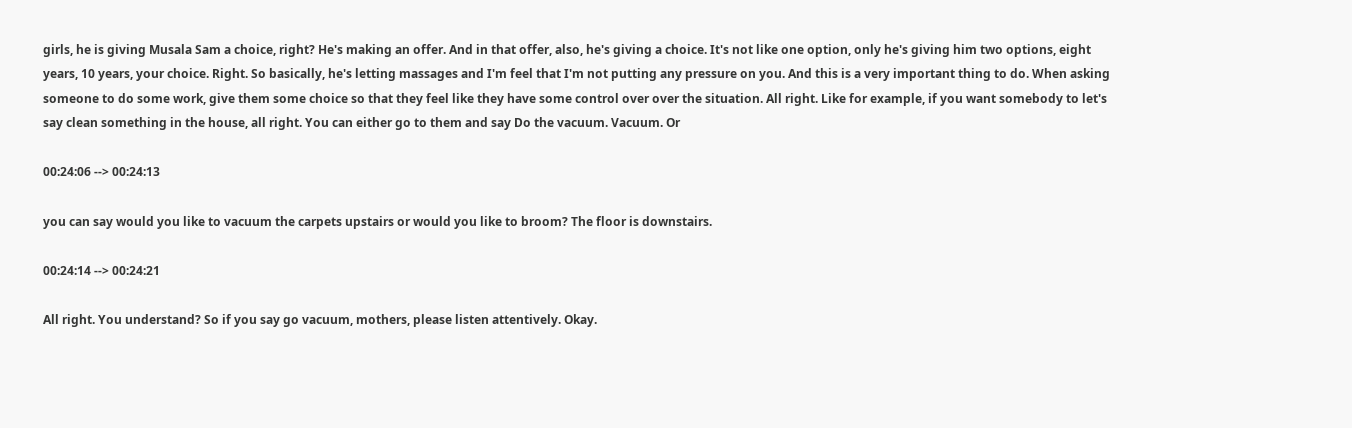girls, he is giving Musala Sam a choice, right? He's making an offer. And in that offer, also, he's giving a choice. It's not like one option, only he's giving him two options, eight years, 10 years, your choice. Right. So basically, he's letting massages and I'm feel that I'm not putting any pressure on you. And this is a very important thing to do. When asking someone to do some work, give them some choice so that they feel like they have some control over over the situation. All right. Like for example, if you want somebody to let's say clean something in the house, all right. You can either go to them and say Do the vacuum. Vacuum. Or

00:24:06 --> 00:24:13

you can say would you like to vacuum the carpets upstairs or would you like to broom? The floor is downstairs.

00:24:14 --> 00:24:21

All right. You understand? So if you say go vacuum, mothers, please listen attentively. Okay.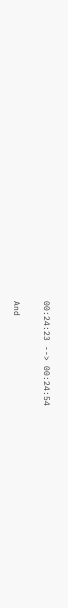00:24:23 --> 00:24:54

And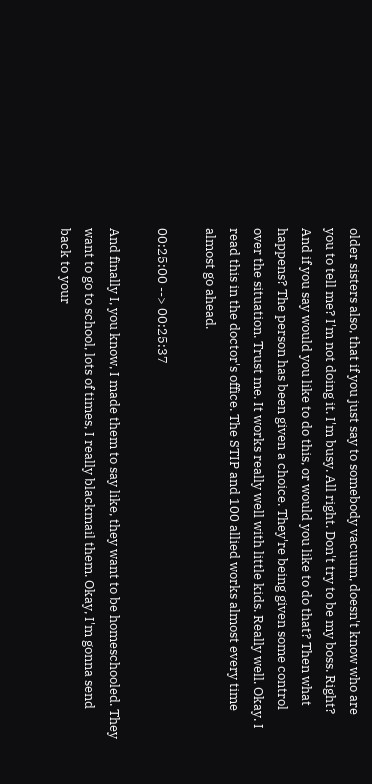older sisters also, that if you just say to somebody vacuum, doesn't know who are you to tell me? I'm not doing it. I'm busy. All right. Don't try to be my boss. Right? And if you say would you like to do this, or would you like to do that? Then what happens? The person has been given a choice. They're being given some control over the situation. Trust me. It works really well with little kids. Really well. Okay. I read this in the doctor's office. The STIP and 100 allied works almost every time almost go ahead.

00:25:00 --> 00:25:37

And finally I, you know, I made them to say like, they want to be homeschooled. They want to go to school, lots of times, I really blackmail them. Okay, I'm gonna send back to your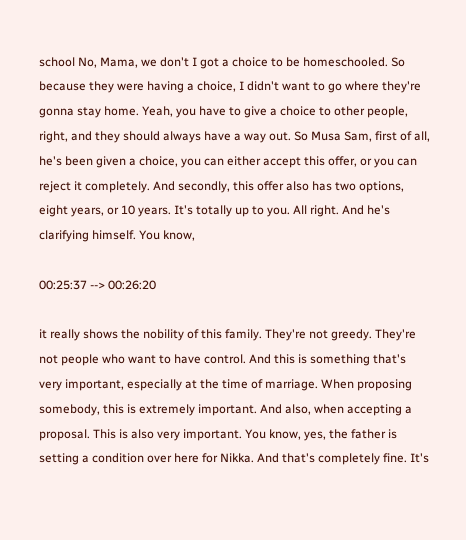school No, Mama, we don't I got a choice to be homeschooled. So because they were having a choice, I didn't want to go where they're gonna stay home. Yeah, you have to give a choice to other people, right, and they should always have a way out. So Musa Sam, first of all, he's been given a choice, you can either accept this offer, or you can reject it completely. And secondly, this offer also has two options, eight years, or 10 years. It's totally up to you. All right. And he's clarifying himself. You know,

00:25:37 --> 00:26:20

it really shows the nobility of this family. They're not greedy. They're not people who want to have control. And this is something that's very important, especially at the time of marriage. When proposing somebody, this is extremely important. And also, when accepting a proposal. This is also very important. You know, yes, the father is setting a condition over here for Nikka. And that's completely fine. It's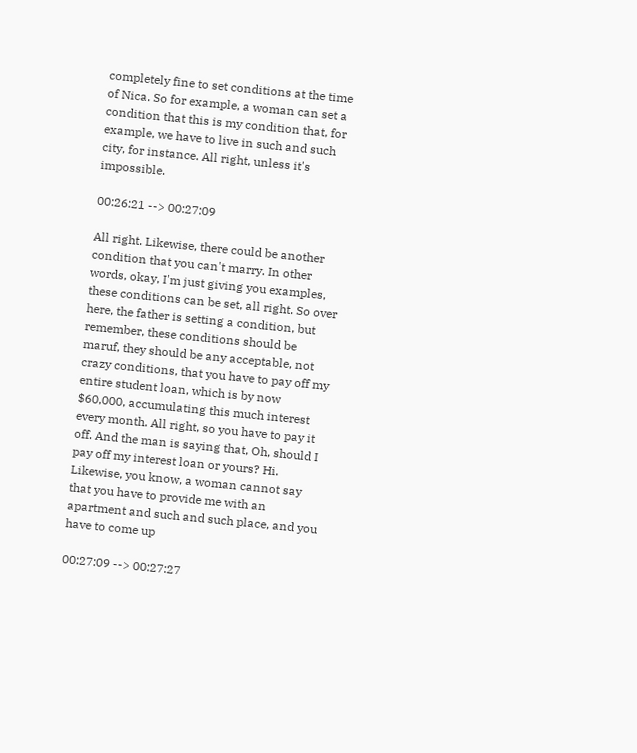completely fine to set conditions at the time of Nica. So for example, a woman can set a condition that this is my condition that, for example, we have to live in such and such city, for instance. All right, unless it's impossible.

00:26:21 --> 00:27:09

All right. Likewise, there could be another condition that you can't marry. In other words, okay, I'm just giving you examples, these conditions can be set, all right. So over here, the father is setting a condition, but remember, these conditions should be maruf, they should be any acceptable, not crazy conditions, that you have to pay off my entire student loan, which is by now $60,000, accumulating this much interest every month. All right, so you have to pay it off. And the man is saying that, Oh, should I pay off my interest loan or yours? Hi. Likewise, you know, a woman cannot say that you have to provide me with an apartment and such and such place, and you have to come up

00:27:09 --> 00:27:27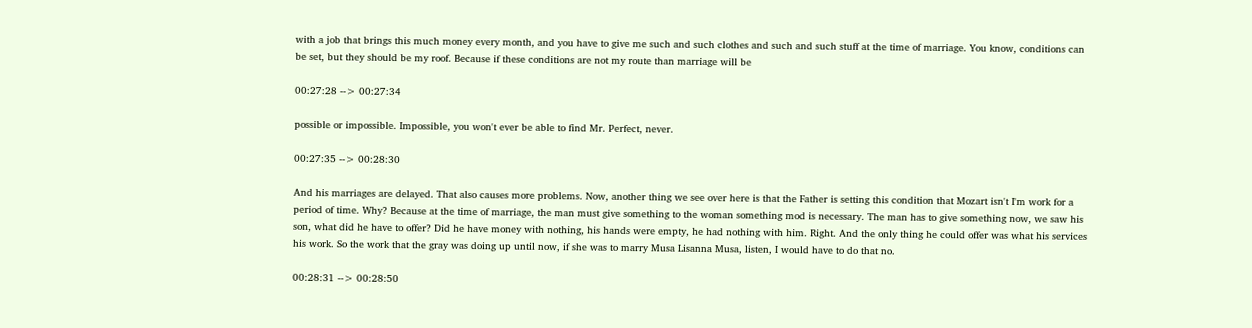with a job that brings this much money every month, and you have to give me such and such clothes and such and such stuff at the time of marriage. You know, conditions can be set, but they should be my roof. Because if these conditions are not my route than marriage will be

00:27:28 --> 00:27:34

possible or impossible. Impossible, you won't ever be able to find Mr. Perfect, never.

00:27:35 --> 00:28:30

And his marriages are delayed. That also causes more problems. Now, another thing we see over here is that the Father is setting this condition that Mozart isn't I'm work for a period of time. Why? Because at the time of marriage, the man must give something to the woman something mod is necessary. The man has to give something now, we saw his son, what did he have to offer? Did he have money with nothing, his hands were empty, he had nothing with him. Right. And the only thing he could offer was what his services his work. So the work that the gray was doing up until now, if she was to marry Musa Lisanna Musa, listen, I would have to do that no.

00:28:31 --> 00:28:50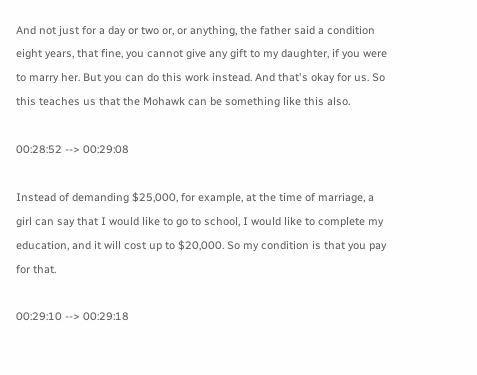And not just for a day or two or, or anything, the father said a condition eight years, that fine, you cannot give any gift to my daughter, if you were to marry her. But you can do this work instead. And that's okay for us. So this teaches us that the Mohawk can be something like this also.

00:28:52 --> 00:29:08

Instead of demanding $25,000, for example, at the time of marriage, a girl can say that I would like to go to school, I would like to complete my education, and it will cost up to $20,000. So my condition is that you pay for that.

00:29:10 --> 00:29:18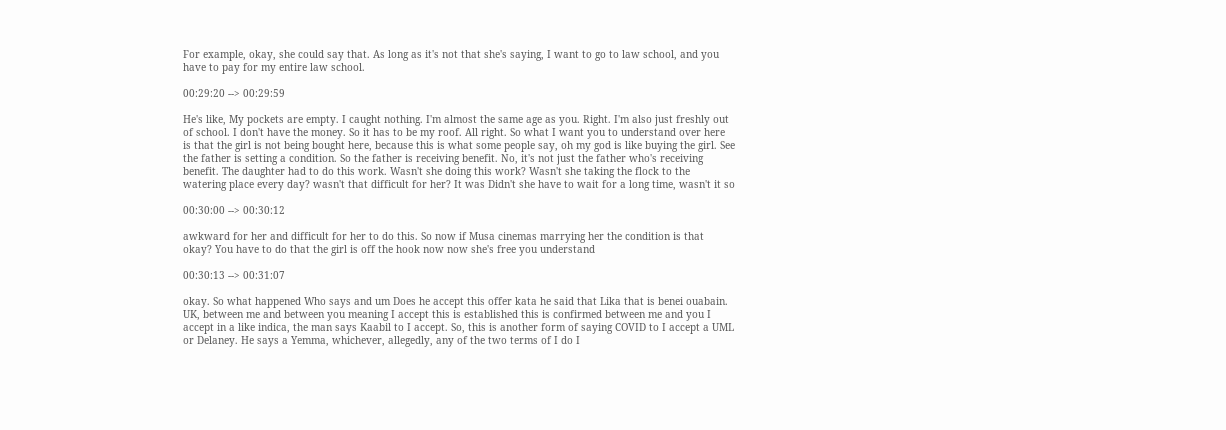For example, okay, she could say that. As long as it's not that she's saying, I want to go to law school, and you have to pay for my entire law school.

00:29:20 --> 00:29:59

He's like, My pockets are empty. I caught nothing. I'm almost the same age as you. Right. I'm also just freshly out of school. I don't have the money. So it has to be my roof. All right. So what I want you to understand over here is that the girl is not being bought here, because this is what some people say, oh my god is like buying the girl. See the father is setting a condition. So the father is receiving benefit. No, it's not just the father who's receiving benefit. The daughter had to do this work. Wasn't she doing this work? Wasn't she taking the flock to the watering place every day? wasn't that difficult for her? It was Didn't she have to wait for a long time, wasn't it so

00:30:00 --> 00:30:12

awkward for her and difficult for her to do this. So now if Musa cinemas marrying her the condition is that okay? You have to do that the girl is off the hook now now she's free you understand

00:30:13 --> 00:31:07

okay. So what happened Who says and um Does he accept this offer kata he said that Lika that is benei ouabain. UK, between me and between you meaning I accept this is established this is confirmed between me and you I accept in a like indica, the man says Kaabil to I accept. So, this is another form of saying COVID to I accept a UML or Delaney. He says a Yemma, whichever, allegedly, any of the two terms of I do I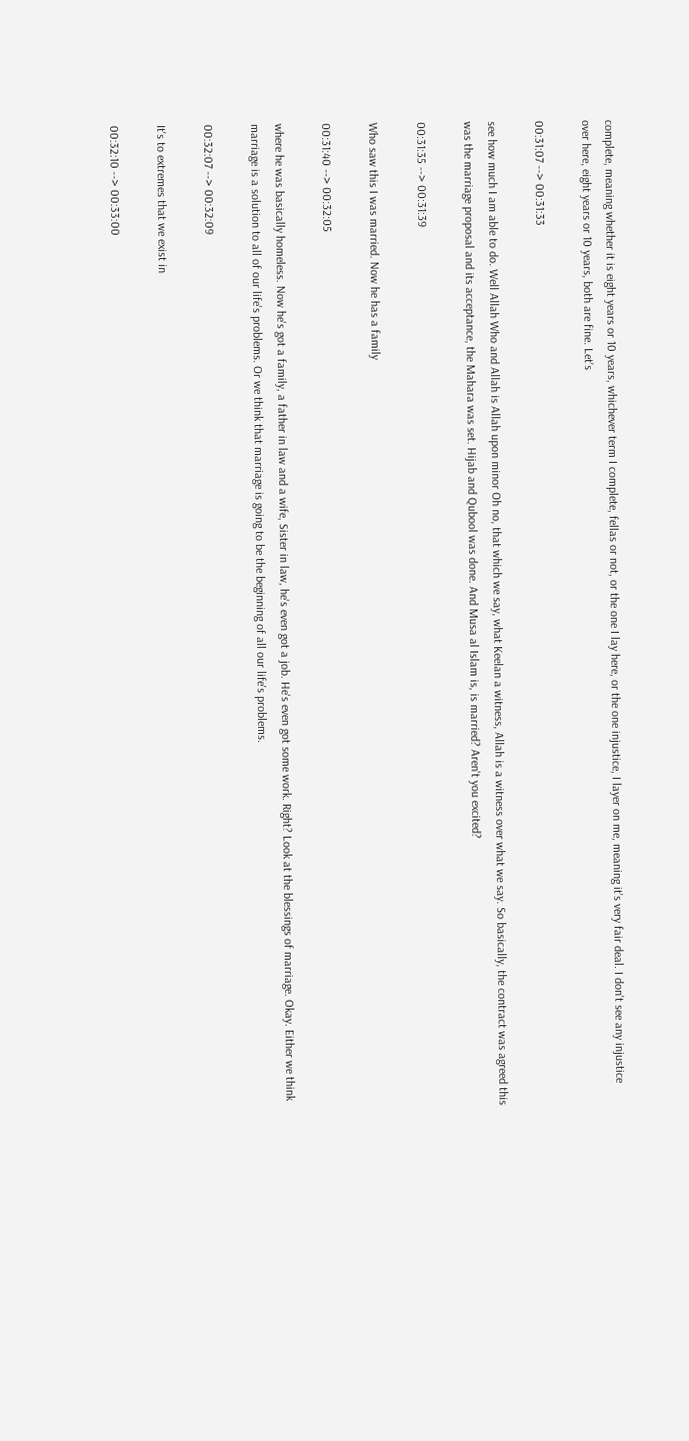complete, meaning whether it is eight years or 10 years, whichever term I complete, fellas or not, or the one I lay here, or the one injustice, I layer on me, meaning it's very fair deal. I don't see any injustice over here, eight years or 10 years, both are fine. Let's

00:31:07 --> 00:31:33

see how much I am able to do. Well Allah Who and Allah is Allah upon minor Oh no, that which we say, what Keelan a witness, Allah is a witness over what we say. So basically, the contract was agreed this was the marriage proposal and its acceptance, the Mahara was set. Hijab and Qubool was done. And Musa al Islam is, is married? Aren't you excited?

00:31:35 --> 00:31:39

Who saw this I was married. Now he has a family

00:31:40 --> 00:32:05

where he was basically homeless. Now he's got a family, a father in law and a wife, Sister in law, he's even got a job. He's even got some work. Right? Look at the blessings of marriage. Okay. Either we think marriage is a solution to all of our life's problems. Or we think that marriage is going to be the beginning of all our life's problems.

00:32:07 --> 00:32:09

It's to extremes that we exist in

00:32:10 --> 00:33:00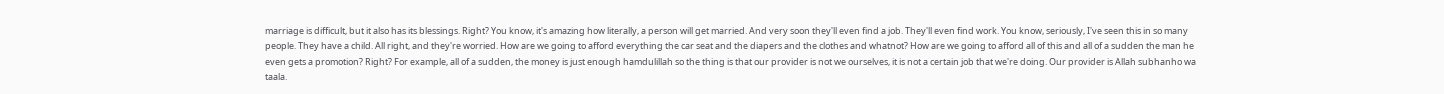marriage is difficult, but it also has its blessings. Right? You know, it's amazing how literally, a person will get married. And very soon they'll even find a job. They'll even find work. You know, seriously, I've seen this in so many people. They have a child. All right, and they're worried. How are we going to afford everything the car seat and the diapers and the clothes and whatnot? How are we going to afford all of this and all of a sudden the man he even gets a promotion? Right? For example, all of a sudden, the money is just enough hamdulillah so the thing is that our provider is not we ourselves, it is not a certain job that we're doing. Our provider is Allah subhanho wa taala.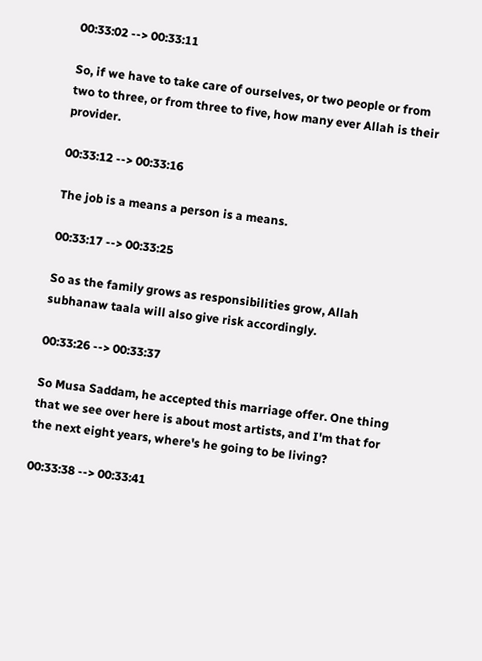00:33:02 --> 00:33:11

So, if we have to take care of ourselves, or two people or from two to three, or from three to five, how many ever Allah is their provider.

00:33:12 --> 00:33:16

The job is a means a person is a means.

00:33:17 --> 00:33:25

So as the family grows as responsibilities grow, Allah subhanaw taala will also give risk accordingly.

00:33:26 --> 00:33:37

So Musa Saddam, he accepted this marriage offer. One thing that we see over here is about most artists, and I'm that for the next eight years, where's he going to be living?

00:33:38 --> 00:33:41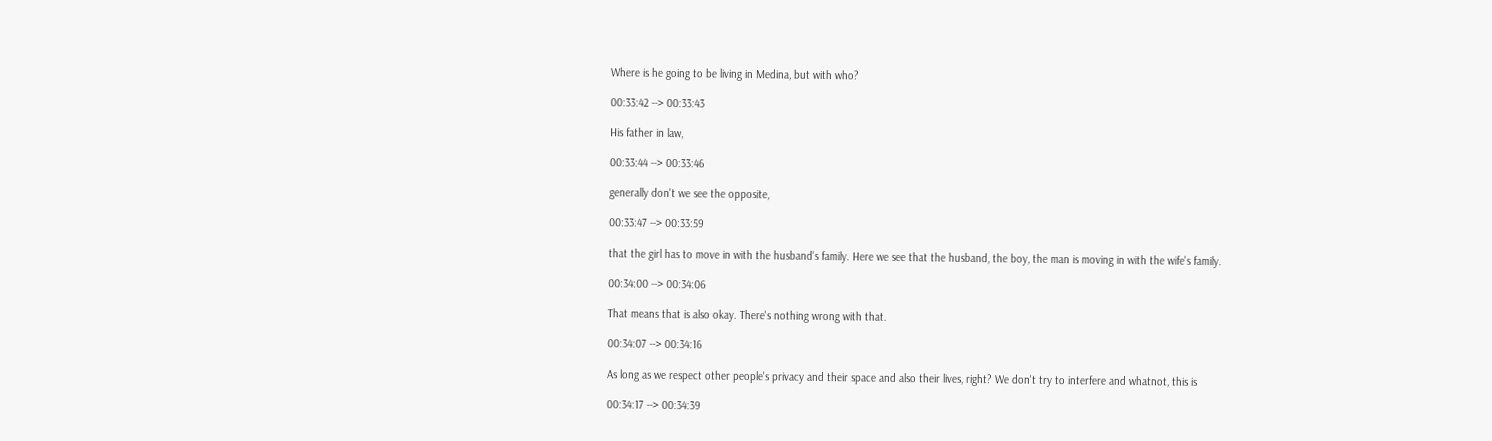Where is he going to be living in Medina, but with who?

00:33:42 --> 00:33:43

His father in law,

00:33:44 --> 00:33:46

generally don't we see the opposite,

00:33:47 --> 00:33:59

that the girl has to move in with the husband's family. Here we see that the husband, the boy, the man is moving in with the wife's family.

00:34:00 --> 00:34:06

That means that is also okay. There's nothing wrong with that.

00:34:07 --> 00:34:16

As long as we respect other people's privacy and their space and also their lives, right? We don't try to interfere and whatnot, this is

00:34:17 --> 00:34:39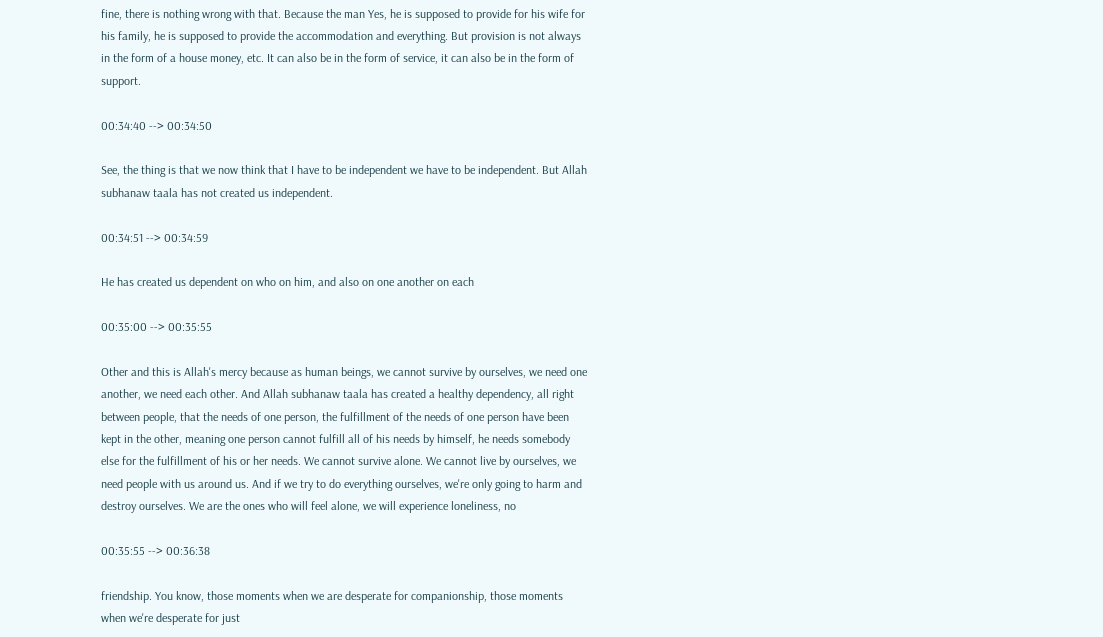fine, there is nothing wrong with that. Because the man Yes, he is supposed to provide for his wife for his family, he is supposed to provide the accommodation and everything. But provision is not always in the form of a house money, etc. It can also be in the form of service, it can also be in the form of support.

00:34:40 --> 00:34:50

See, the thing is that we now think that I have to be independent we have to be independent. But Allah subhanaw taala has not created us independent.

00:34:51 --> 00:34:59

He has created us dependent on who on him, and also on one another on each

00:35:00 --> 00:35:55

Other and this is Allah's mercy because as human beings, we cannot survive by ourselves, we need one another, we need each other. And Allah subhanaw taala has created a healthy dependency, all right between people, that the needs of one person, the fulfillment of the needs of one person have been kept in the other, meaning one person cannot fulfill all of his needs by himself, he needs somebody else for the fulfillment of his or her needs. We cannot survive alone. We cannot live by ourselves, we need people with us around us. And if we try to do everything ourselves, we're only going to harm and destroy ourselves. We are the ones who will feel alone, we will experience loneliness, no

00:35:55 --> 00:36:38

friendship. You know, those moments when we are desperate for companionship, those moments when we're desperate for just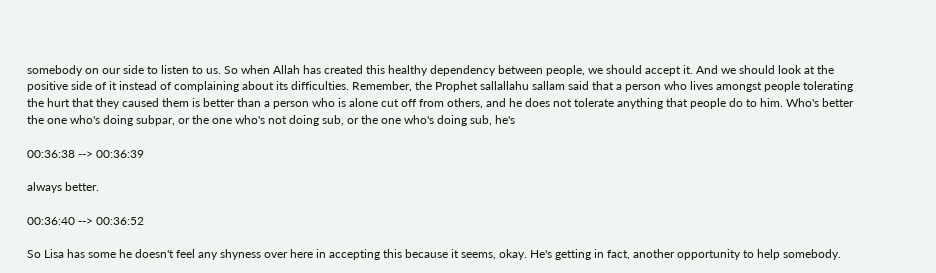somebody on our side to listen to us. So when Allah has created this healthy dependency between people, we should accept it. And we should look at the positive side of it instead of complaining about its difficulties. Remember, the Prophet sallallahu sallam said that a person who lives amongst people tolerating the hurt that they caused them is better than a person who is alone cut off from others, and he does not tolerate anything that people do to him. Who's better the one who's doing subpar, or the one who's not doing sub, or the one who's doing sub, he's

00:36:38 --> 00:36:39

always better.

00:36:40 --> 00:36:52

So Lisa has some he doesn't feel any shyness over here in accepting this because it seems, okay. He's getting in fact, another opportunity to help somebody.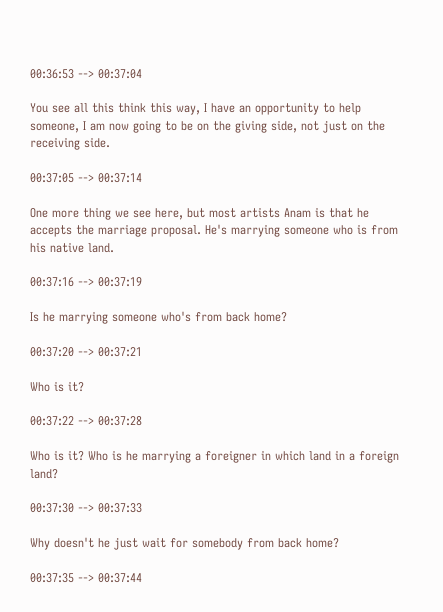00:36:53 --> 00:37:04

You see all this think this way, I have an opportunity to help someone, I am now going to be on the giving side, not just on the receiving side.

00:37:05 --> 00:37:14

One more thing we see here, but most artists Anam is that he accepts the marriage proposal. He's marrying someone who is from his native land.

00:37:16 --> 00:37:19

Is he marrying someone who's from back home?

00:37:20 --> 00:37:21

Who is it?

00:37:22 --> 00:37:28

Who is it? Who is he marrying a foreigner in which land in a foreign land?

00:37:30 --> 00:37:33

Why doesn't he just wait for somebody from back home?

00:37:35 --> 00:37:44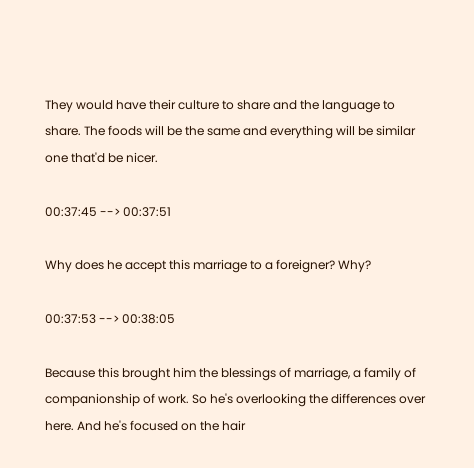They would have their culture to share and the language to share. The foods will be the same and everything will be similar one that'd be nicer.

00:37:45 --> 00:37:51

Why does he accept this marriage to a foreigner? Why?

00:37:53 --> 00:38:05

Because this brought him the blessings of marriage, a family of companionship of work. So he's overlooking the differences over here. And he's focused on the hair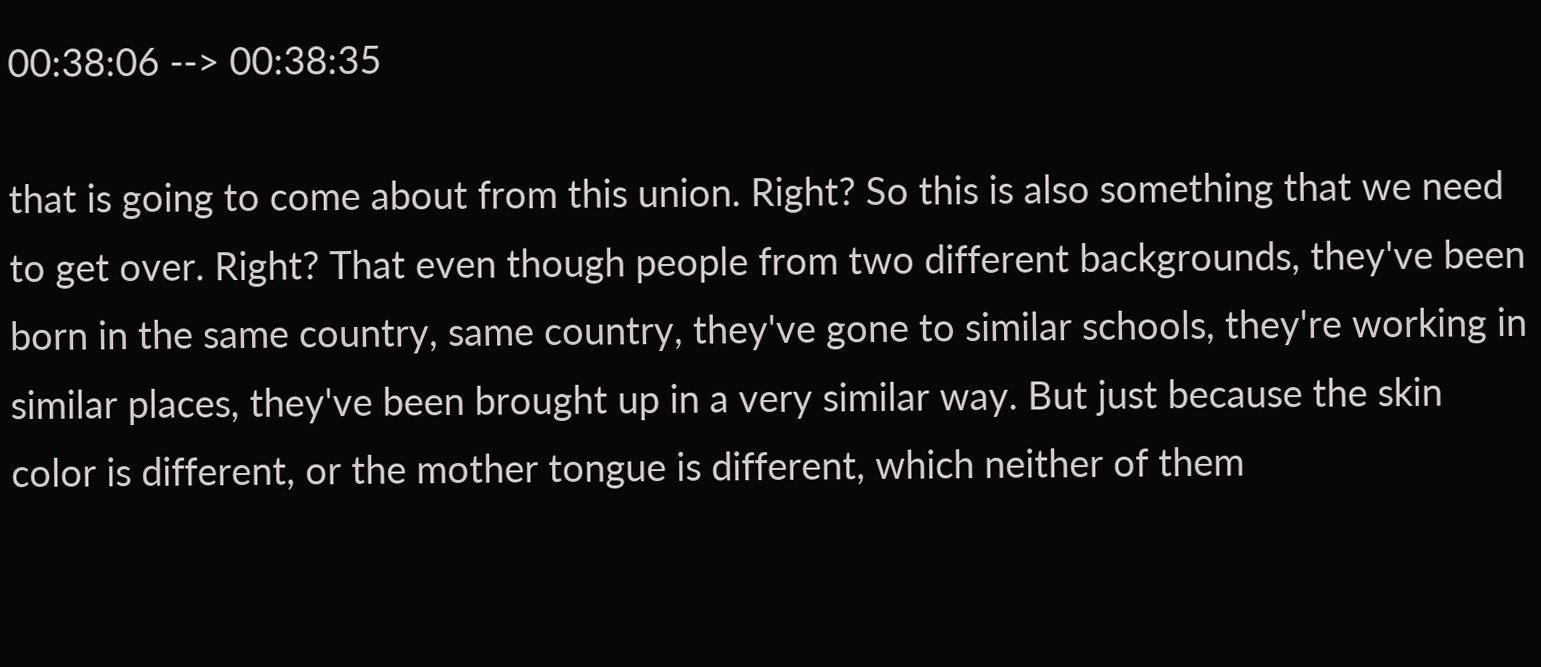00:38:06 --> 00:38:35

that is going to come about from this union. Right? So this is also something that we need to get over. Right? That even though people from two different backgrounds, they've been born in the same country, same country, they've gone to similar schools, they're working in similar places, they've been brought up in a very similar way. But just because the skin color is different, or the mother tongue is different, which neither of them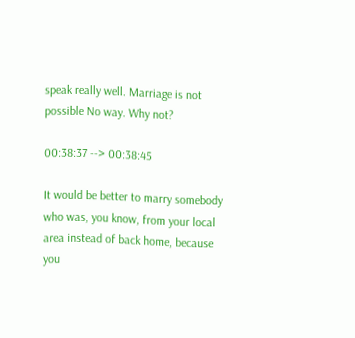speak really well. Marriage is not possible No way. Why not?

00:38:37 --> 00:38:45

It would be better to marry somebody who was, you know, from your local area instead of back home, because you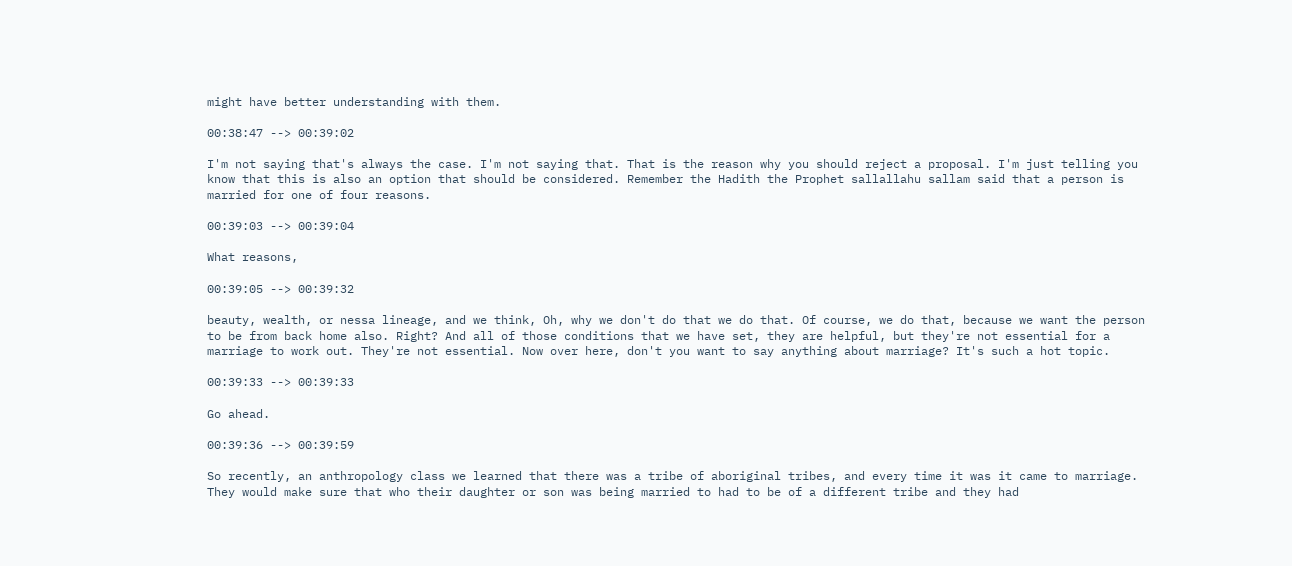might have better understanding with them.

00:38:47 --> 00:39:02

I'm not saying that's always the case. I'm not saying that. That is the reason why you should reject a proposal. I'm just telling you know that this is also an option that should be considered. Remember the Hadith the Prophet sallallahu sallam said that a person is married for one of four reasons.

00:39:03 --> 00:39:04

What reasons,

00:39:05 --> 00:39:32

beauty, wealth, or nessa lineage, and we think, Oh, why we don't do that we do that. Of course, we do that, because we want the person to be from back home also. Right? And all of those conditions that we have set, they are helpful, but they're not essential for a marriage to work out. They're not essential. Now over here, don't you want to say anything about marriage? It's such a hot topic.

00:39:33 --> 00:39:33

Go ahead.

00:39:36 --> 00:39:59

So recently, an anthropology class we learned that there was a tribe of aboriginal tribes, and every time it was it came to marriage. They would make sure that who their daughter or son was being married to had to be of a different tribe and they had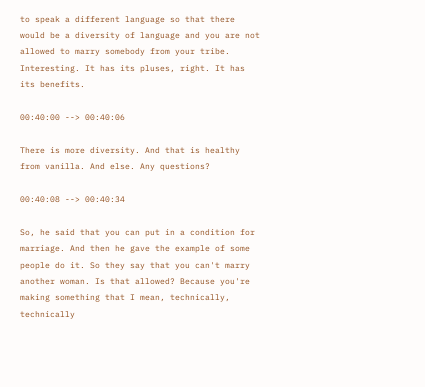to speak a different language so that there would be a diversity of language and you are not allowed to marry somebody from your tribe. Interesting. It has its pluses, right. It has its benefits.

00:40:00 --> 00:40:06

There is more diversity. And that is healthy from vanilla. And else. Any questions?

00:40:08 --> 00:40:34

So, he said that you can put in a condition for marriage. And then he gave the example of some people do it. So they say that you can't marry another woman. Is that allowed? Because you're making something that I mean, technically, technically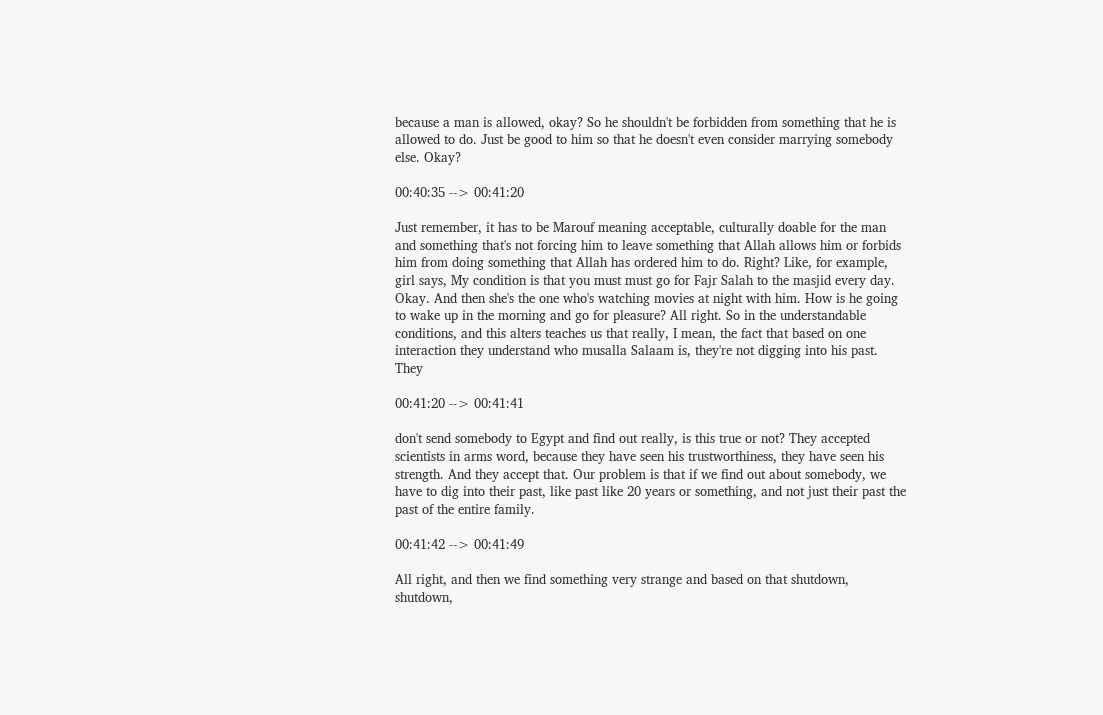because a man is allowed, okay? So he shouldn't be forbidden from something that he is allowed to do. Just be good to him so that he doesn't even consider marrying somebody else. Okay?

00:40:35 --> 00:41:20

Just remember, it has to be Marouf meaning acceptable, culturally doable for the man and something that's not forcing him to leave something that Allah allows him or forbids him from doing something that Allah has ordered him to do. Right? Like, for example, girl says, My condition is that you must must go for Fajr Salah to the masjid every day. Okay. And then she's the one who's watching movies at night with him. How is he going to wake up in the morning and go for pleasure? All right. So in the understandable conditions, and this alters teaches us that really, I mean, the fact that based on one interaction they understand who musalla Salaam is, they're not digging into his past. They

00:41:20 --> 00:41:41

don't send somebody to Egypt and find out really, is this true or not? They accepted scientists in arms word, because they have seen his trustworthiness, they have seen his strength. And they accept that. Our problem is that if we find out about somebody, we have to dig into their past, like past like 20 years or something, and not just their past the past of the entire family.

00:41:42 --> 00:41:49

All right, and then we find something very strange and based on that shutdown, shutdown,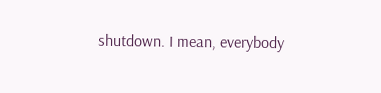shutdown. I mean, everybody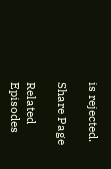is rejected.

Share Page

Related Episodes